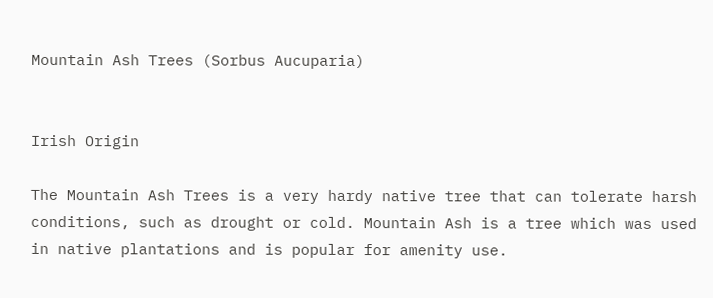Mountain Ash Trees (Sorbus Aucuparia)


Irish Origin

The Mountain Ash Trees is a very hardy native tree that can tolerate harsh conditions, such as drought or cold. Mountain Ash is a tree which was used in native plantations and is popular for amenity use.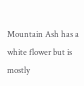Mountain Ash has a white flower but is mostly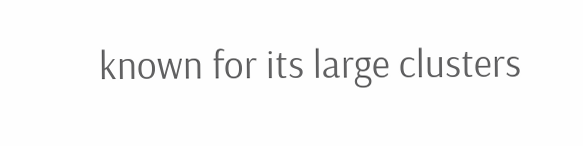known for its large clusters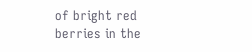of bright red berries in the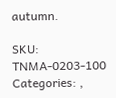autumn.

SKU: TNMA-0203-100 Categories: ,